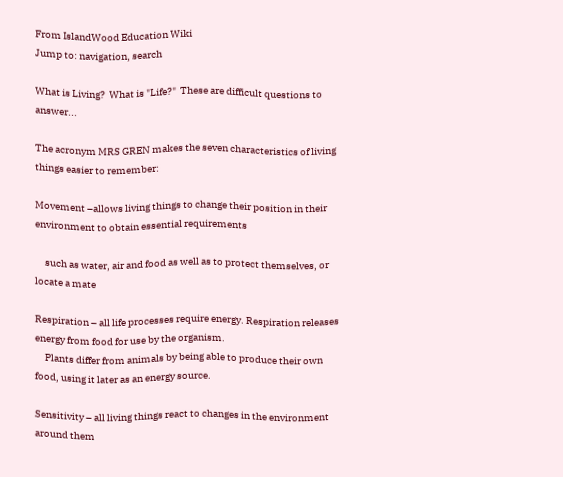From IslandWood Education Wiki
Jump to: navigation, search

What is Living?  What is "Life?"  These are difficult questions to answer...

The acronym MRS GREN makes the seven characteristics of living things easier to remember:

Movement –allows living things to change their position in their environment to obtain essential requirements

     such as water, air and food as well as to protect themselves, or locate a mate

Respiration – all life processes require energy. Respiration releases energy from food for use by the organism.
     Plants differ from animals by being able to produce their own food, using it later as an energy source.

Sensitivity – all living things react to changes in the environment around them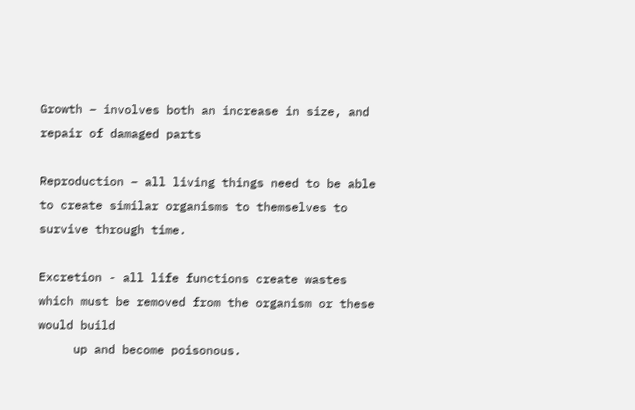Growth – involves both an increase in size, and repair of damaged parts

Reproduction – all living things need to be able to create similar organisms to themselves to survive through time.

Excretion - all life functions create wastes which must be removed from the organism or these would build
     up and become poisonous.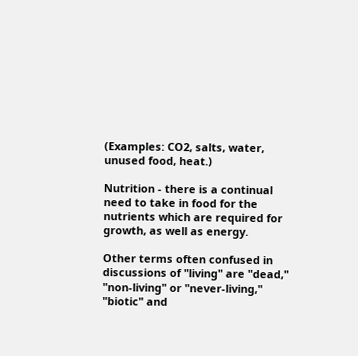(Examples: CO2, salts, water, unused food, heat.)

Nutrition - there is a continual need to take in food for the nutrients which are required for growth, as well as energy.

Other terms often confused in discussions of "living" are "dead," "non-living" or "never-living," "biotic" and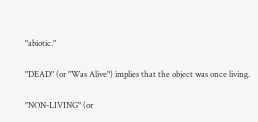"abiotic."

"DEAD" (or "Was Alive") implies that the object was once living.

"NON-LIVING" (or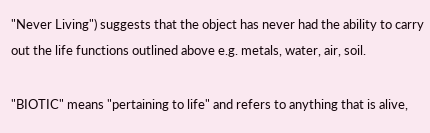"Never Living") suggests that the object has never had the ability to carry out the life functions outlined above e.g. metals, water, air, soil.

"BIOTIC" means "pertaining to life" and refers to anything that is alive,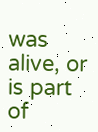was alive, or is part of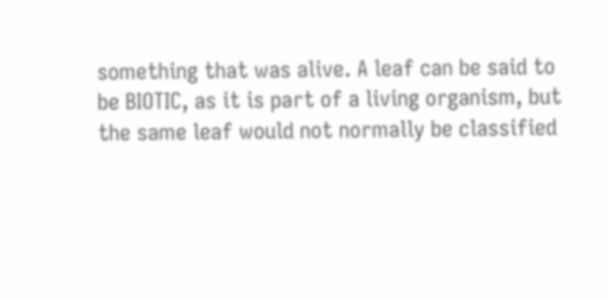something that was alive. A leaf can be said to be BIOTIC, as it is part of a living organism, but the same leaf would not normally be classified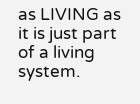as LIVING as it is just part of a living system.